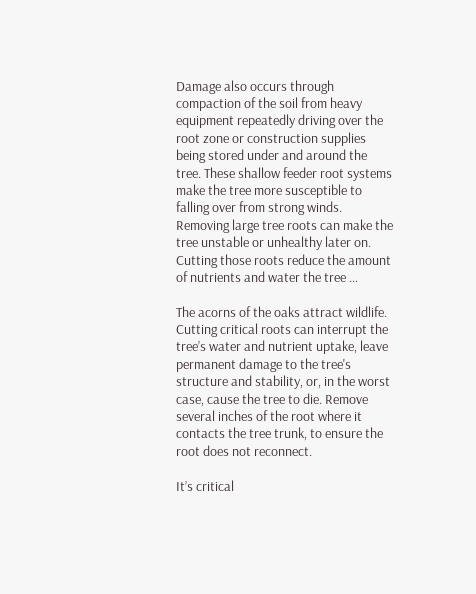Damage also occurs through compaction of the soil from heavy equipment repeatedly driving over the root zone or construction supplies being stored under and around the tree. These shallow feeder root systems make the tree more susceptible to falling over from strong winds. Removing large tree roots can make the tree unstable or unhealthy later on. Cutting those roots reduce the amount of nutrients and water the tree …

The acorns of the oaks attract wildlife. Cutting critical roots can interrupt the tree’s water and nutrient uptake, leave permanent damage to the tree's structure and stability, or, in the worst case, cause the tree to die. Remove several inches of the root where it contacts the tree trunk, to ensure the root does not reconnect.

It’s critical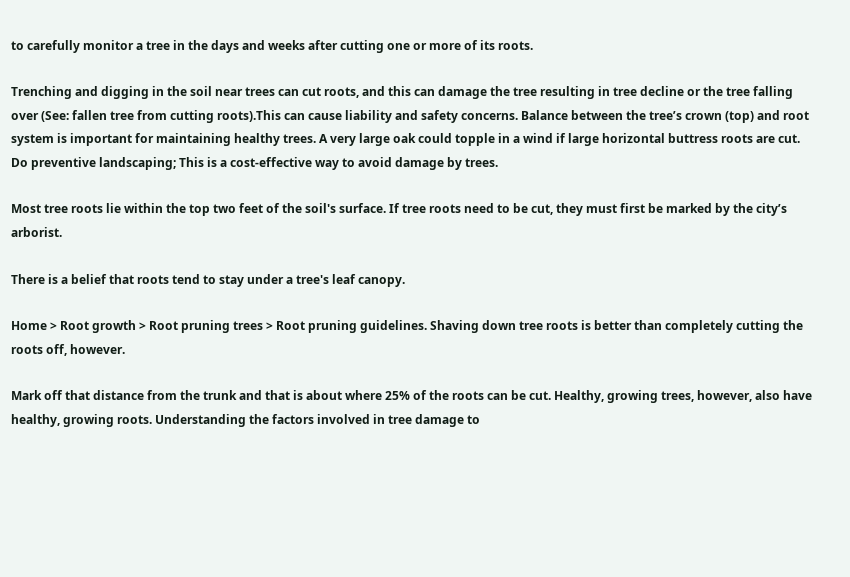to carefully monitor a tree in the days and weeks after cutting one or more of its roots.

Trenching and digging in the soil near trees can cut roots, and this can damage the tree resulting in tree decline or the tree falling over (See: fallen tree from cutting roots).This can cause liability and safety concerns. Balance between the tree’s crown (top) and root system is important for maintaining healthy trees. A very large oak could topple in a wind if large horizontal buttress roots are cut. Do preventive landscaping; This is a cost-effective way to avoid damage by trees.

Most tree roots lie within the top two feet of the soil's surface. If tree roots need to be cut, they must first be marked by the city’s arborist.

There is a belief that roots tend to stay under a tree's leaf canopy.

Home > Root growth > Root pruning trees > Root pruning guidelines. Shaving down tree roots is better than completely cutting the roots off, however.

Mark off that distance from the trunk and that is about where 25% of the roots can be cut. Healthy, growing trees, however, also have healthy, growing roots. Understanding the factors involved in tree damage to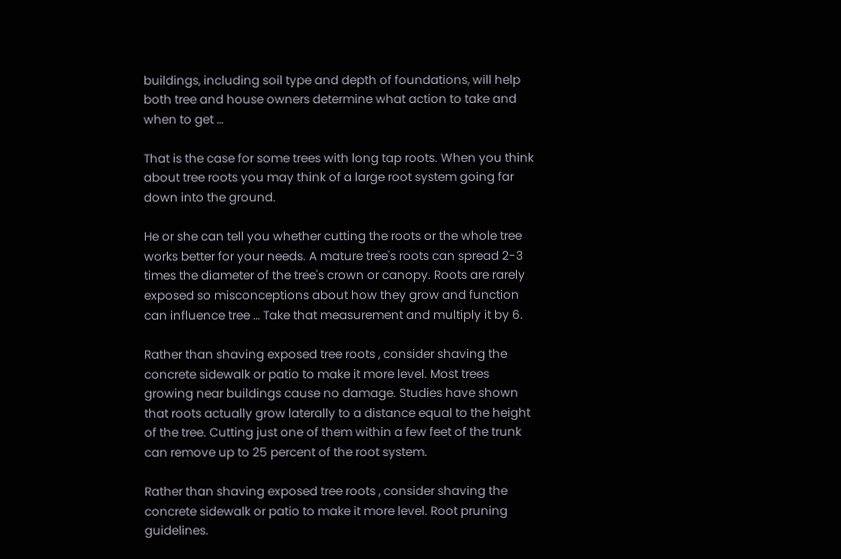buildings, including soil type and depth of foundations, will help both tree and house owners determine what action to take and when to get …

That is the case for some trees with long tap roots. When you think about tree roots you may think of a large root system going far down into the ground.

He or she can tell you whether cutting the roots or the whole tree works better for your needs. A mature tree's roots can spread 2-3 times the diameter of the tree's crown or canopy. Roots are rarely exposed so misconceptions about how they grow and function can influence tree … Take that measurement and multiply it by 6.

Rather than shaving exposed tree roots , consider shaving the concrete sidewalk or patio to make it more level. Most trees growing near buildings cause no damage. Studies have shown that roots actually grow laterally to a distance equal to the height of the tree. Cutting just one of them within a few feet of the trunk can remove up to 25 percent of the root system.

Rather than shaving exposed tree roots , consider shaving the concrete sidewalk or patio to make it more level. Root pruning guidelines.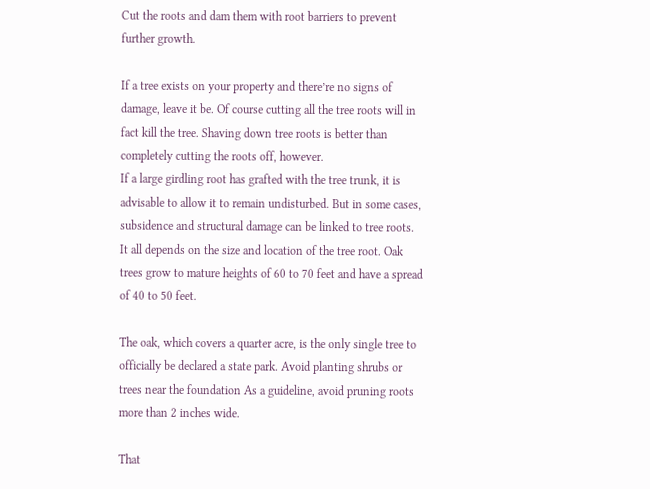Cut the roots and dam them with root barriers to prevent further growth.

If a tree exists on your property and there’re no signs of damage, leave it be. Of course cutting all the tree roots will in fact kill the tree. Shaving down tree roots is better than completely cutting the roots off, however.
If a large girdling root has grafted with the tree trunk, it is advisable to allow it to remain undisturbed. But in some cases, subsidence and structural damage can be linked to tree roots. It all depends on the size and location of the tree root. Oak trees grow to mature heights of 60 to 70 feet and have a spread of 40 to 50 feet.

The oak, which covers a quarter acre, is the only single tree to officially be declared a state park. Avoid planting shrubs or trees near the foundation As a guideline, avoid pruning roots more than 2 inches wide.

That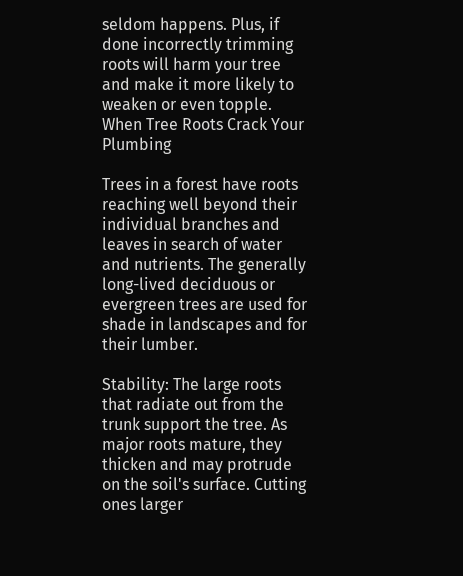seldom happens. Plus, if done incorrectly trimming roots will harm your tree and make it more likely to weaken or even topple. When Tree Roots Crack Your Plumbing

Trees in a forest have roots reaching well beyond their individual branches and leaves in search of water and nutrients. The generally long-lived deciduous or evergreen trees are used for shade in landscapes and for their lumber.

Stability: The large roots that radiate out from the trunk support the tree. As major roots mature, they thicken and may protrude on the soil's surface. Cutting ones larger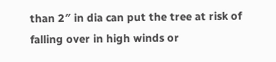than 2″ in dia can put the tree at risk of falling over in high winds or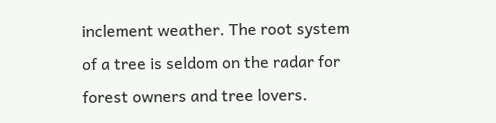inclement weather. The root system of a tree is seldom on the radar for forest owners and tree lovers.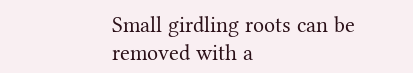Small girdling roots can be removed with a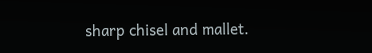sharp chisel and mallet.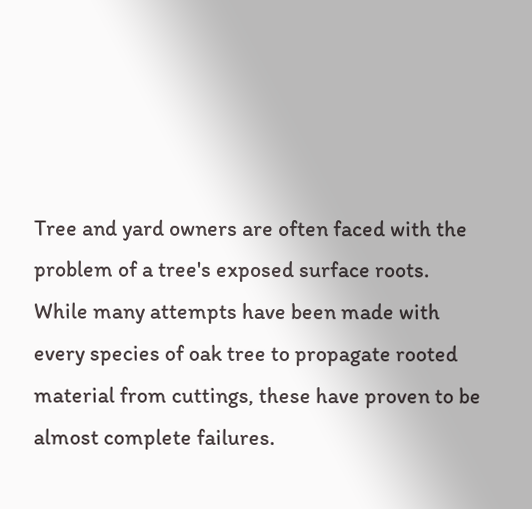Tree and yard owners are often faced with the problem of a tree's exposed surface roots.
While many attempts have been made with every species of oak tree to propagate rooted material from cuttings, these have proven to be almost complete failures.